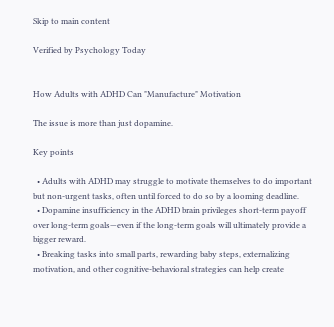Skip to main content

Verified by Psychology Today


How Adults with ADHD Can "Manufacture" Motivation

The issue is more than just dopamine.

Key points

  • Adults with ADHD may struggle to motivate themselves to do important but non-urgent tasks, often until forced to do so by a looming deadline.
  • Dopamine insufficiency in the ADHD brain privileges short-term payoff over long-term goals—even if the long-term goals will ultimately provide a bigger reward.
  • Breaking tasks into small parts, rewarding baby steps, externalizing motivation, and other cognitive-behavioral strategies can help create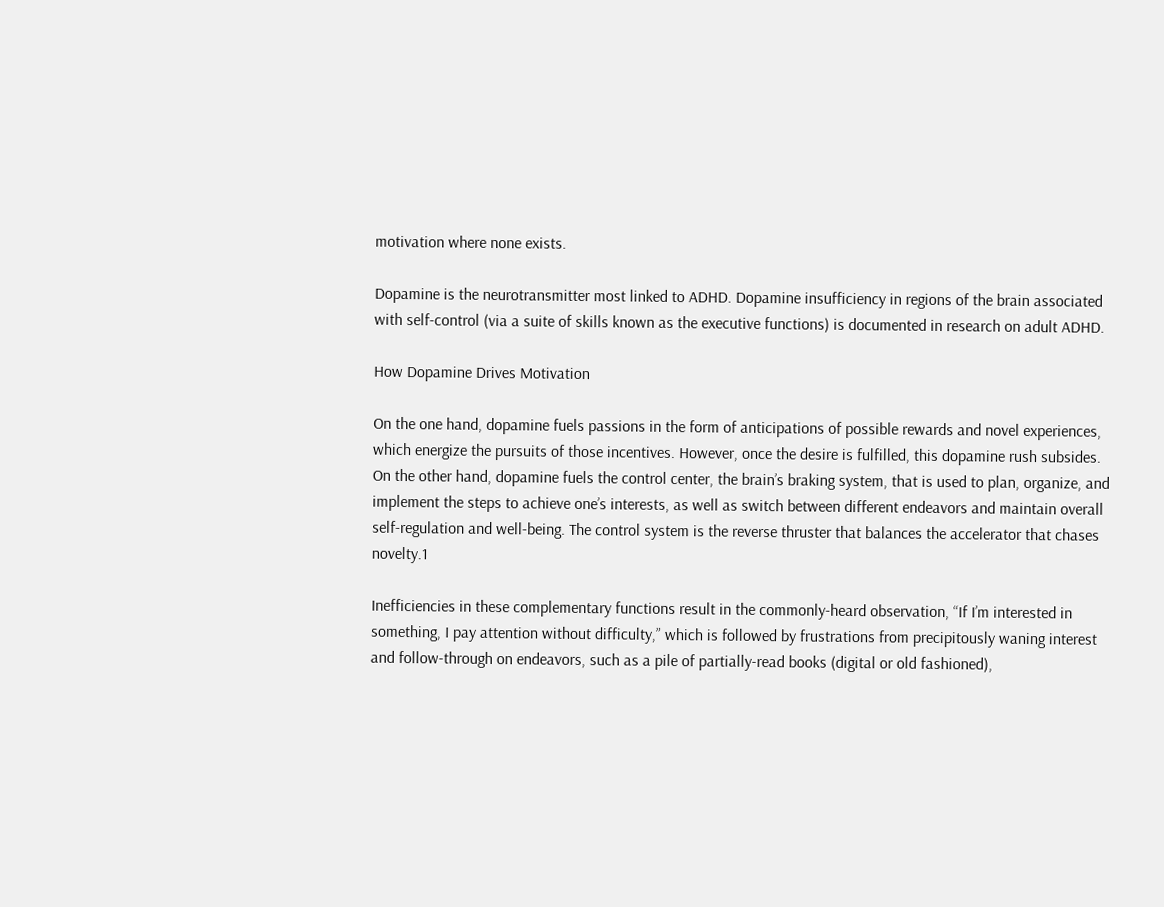motivation where none exists.

Dopamine is the neurotransmitter most linked to ADHD. Dopamine insufficiency in regions of the brain associated with self-control (via a suite of skills known as the executive functions) is documented in research on adult ADHD.

How Dopamine Drives Motivation

On the one hand, dopamine fuels passions in the form of anticipations of possible rewards and novel experiences, which energize the pursuits of those incentives. However, once the desire is fulfilled, this dopamine rush subsides. On the other hand, dopamine fuels the control center, the brain’s braking system, that is used to plan, organize, and implement the steps to achieve one’s interests, as well as switch between different endeavors and maintain overall self-regulation and well-being. The control system is the reverse thruster that balances the accelerator that chases novelty.1

Inefficiencies in these complementary functions result in the commonly-heard observation, “If I’m interested in something, I pay attention without difficulty,” which is followed by frustrations from precipitously waning interest and follow-through on endeavors, such as a pile of partially-read books (digital or old fashioned),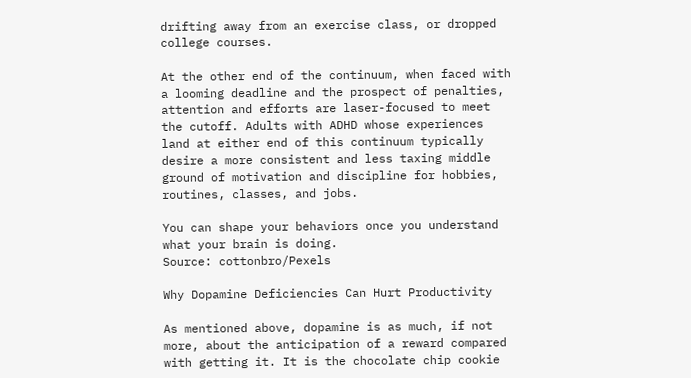drifting away from an exercise class, or dropped college courses.

At the other end of the continuum, when faced with a looming deadline and the prospect of penalties, attention and efforts are laser-focused to meet the cutoff. Adults with ADHD whose experiences land at either end of this continuum typically desire a more consistent and less taxing middle ground of motivation and discipline for hobbies, routines, classes, and jobs.

You can shape your behaviors once you understand what your brain is doing.
Source: cottonbro/Pexels

Why Dopamine Deficiencies Can Hurt Productivity

As mentioned above, dopamine is as much, if not more, about the anticipation of a reward compared with getting it. It is the chocolate chip cookie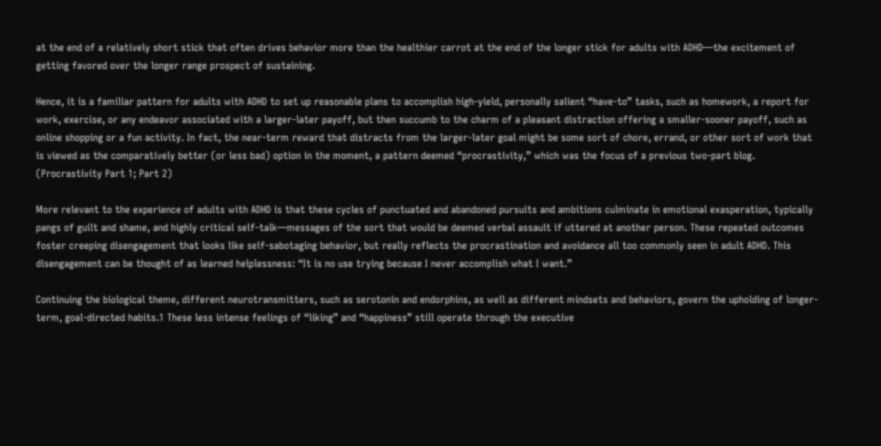at the end of a relatively short stick that often drives behavior more than the healthier carrot at the end of the longer stick for adults with ADHD—the excitement of getting favored over the longer range prospect of sustaining.

Hence, it is a familiar pattern for adults with ADHD to set up reasonable plans to accomplish high-yield, personally salient “have-to” tasks, such as homework, a report for work, exercise, or any endeavor associated with a larger-later payoff, but then succumb to the charm of a pleasant distraction offering a smaller-sooner payoff, such as online shopping or a fun activity. In fact, the near-term reward that distracts from the larger-later goal might be some sort of chore, errand, or other sort of work that is viewed as the comparatively better (or less bad) option in the moment, a pattern deemed “procrastivity,” which was the focus of a previous two-part blog. (Procrastivity Part 1; Part 2)

More relevant to the experience of adults with ADHD is that these cycles of punctuated and abandoned pursuits and ambitions culminate in emotional exasperation, typically pangs of guilt and shame, and highly critical self-talk—messages of the sort that would be deemed verbal assault if uttered at another person. These repeated outcomes foster creeping disengagement that looks like self-sabotaging behavior, but really reflects the procrastination and avoidance all too commonly seen in adult ADHD. This disengagement can be thought of as learned helplessness: “It is no use trying because I never accomplish what I want.”

Continuing the biological theme, different neurotransmitters, such as serotonin and endorphins, as well as different mindsets and behaviors, govern the upholding of longer-term, goal-directed habits.1 These less intense feelings of “liking” and “happiness” still operate through the executive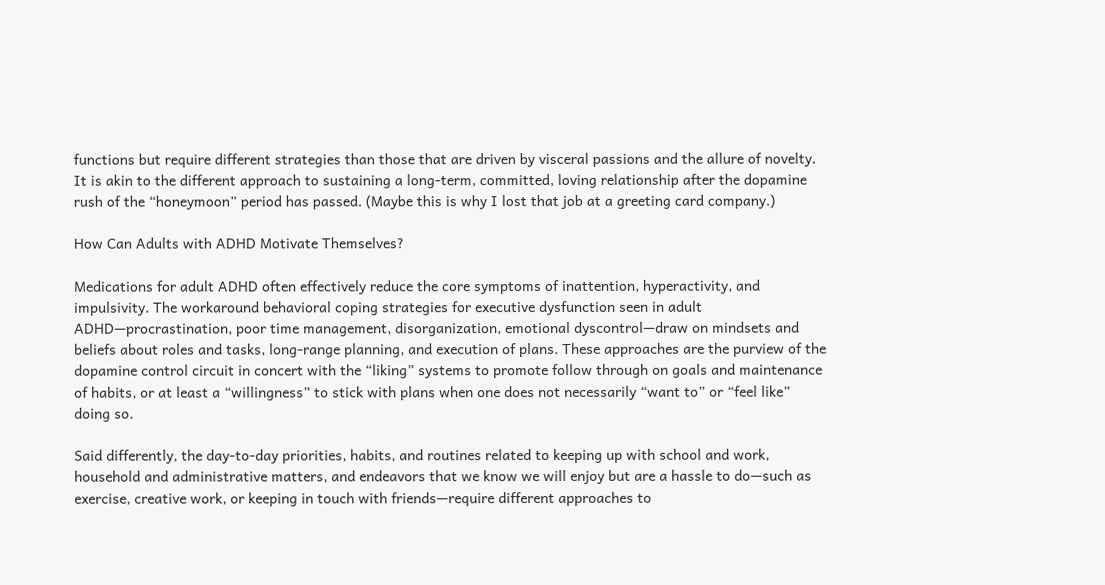functions but require different strategies than those that are driven by visceral passions and the allure of novelty. It is akin to the different approach to sustaining a long-term, committed, loving relationship after the dopamine rush of the “honeymoon” period has passed. (Maybe this is why I lost that job at a greeting card company.)

How Can Adults with ADHD Motivate Themselves?

Medications for adult ADHD often effectively reduce the core symptoms of inattention, hyperactivity, and impulsivity. The workaround behavioral coping strategies for executive dysfunction seen in adult ADHD—procrastination, poor time management, disorganization, emotional dyscontrol—draw on mindsets and beliefs about roles and tasks, long-range planning, and execution of plans. These approaches are the purview of the dopamine control circuit in concert with the “liking” systems to promote follow through on goals and maintenance of habits, or at least a “willingness” to stick with plans when one does not necessarily “want to” or “feel like” doing so.

Said differently, the day-to-day priorities, habits, and routines related to keeping up with school and work, household and administrative matters, and endeavors that we know we will enjoy but are a hassle to do—such as exercise, creative work, or keeping in touch with friends—require different approaches to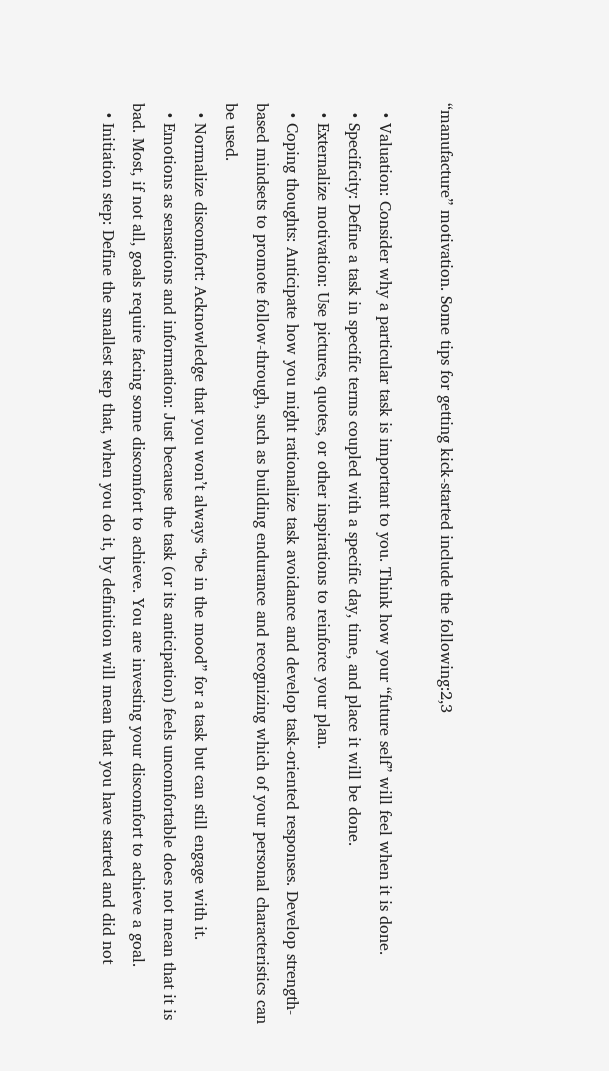“manufacture” motivation. Some tips for getting kick-started include the following:2,3

  • Valuation: Consider why a particular task is important to you. Think how your “future self” will feel when it is done.
  • Specificity: Define a task in specific terms coupled with a specific day, time, and place it will be done.
  • Externalize motivation: Use pictures, quotes, or other inspirations to reinforce your plan.
  • Coping thoughts: Anticipate how you might rationalize task avoidance and develop task-oriented responses. Develop strength-based mindsets to promote follow-through, such as building endurance and recognizing which of your personal characteristics can be used.
  • Normalize discomfort: Acknowledge that you won’t always “be in the mood” for a task but can still engage with it.
  • Emotions as sensations and information: Just because the task (or its anticipation) feels uncomfortable does not mean that it is bad. Most, if not all, goals require facing some discomfort to achieve. You are investing your discomfort to achieve a goal.
  • Initiation step: Define the smallest step that, when you do it, by definition will mean that you have started and did not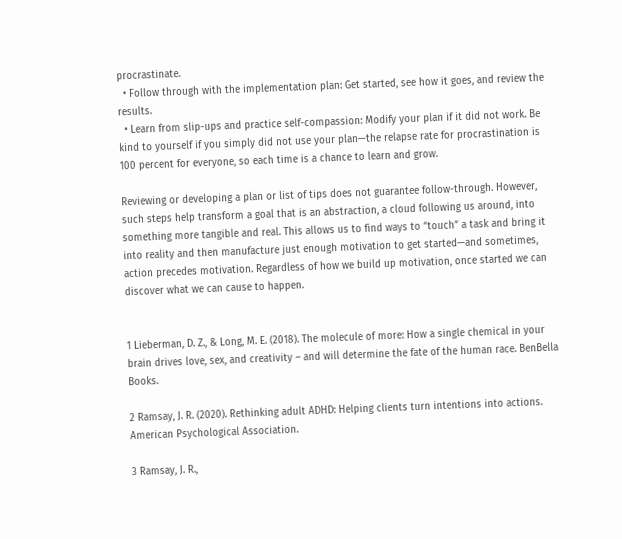procrastinate.
  • Follow through with the implementation plan: Get started, see how it goes, and review the results.
  • Learn from slip-ups and practice self-compassion: Modify your plan if it did not work. Be kind to yourself if you simply did not use your plan—the relapse rate for procrastination is 100 percent for everyone, so each time is a chance to learn and grow.

Reviewing or developing a plan or list of tips does not guarantee follow-through. However, such steps help transform a goal that is an abstraction, a cloud following us around, into something more tangible and real. This allows us to find ways to “touch” a task and bring it into reality and then manufacture just enough motivation to get started—and sometimes, action precedes motivation. Regardless of how we build up motivation, once started we can discover what we can cause to happen.


1 Lieberman, D. Z., & Long, M. E. (2018). The molecule of more: How a single chemical in your brain drives love, sex, and creativity – and will determine the fate of the human race. BenBella Books.

2 Ramsay, J. R. (2020). Rethinking adult ADHD: Helping clients turn intentions into actions. American Psychological Association.

3 Ramsay, J. R.,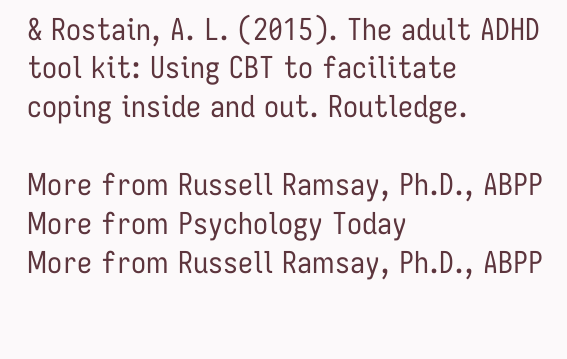& Rostain, A. L. (2015). The adult ADHD tool kit: Using CBT to facilitate coping inside and out. Routledge.

More from Russell Ramsay, Ph.D., ABPP
More from Psychology Today
More from Russell Ramsay, Ph.D., ABPP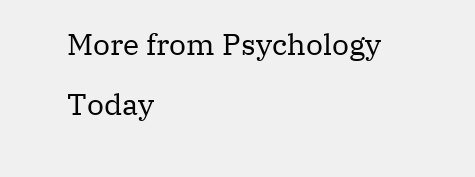More from Psychology Today